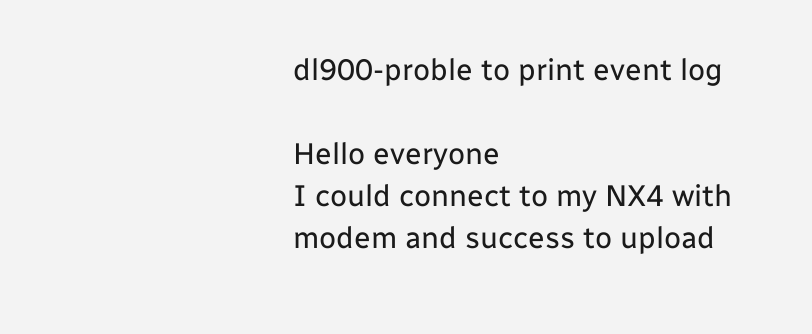dl900-proble to print event log

Hello everyone
I could connect to my NX4 with modem and success to upload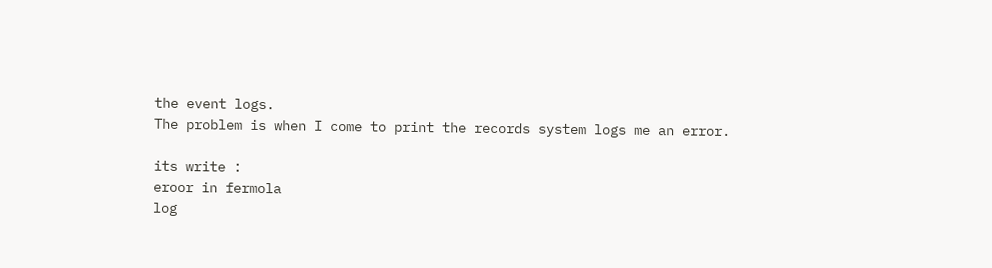the event logs.
The problem is when I come to print the records system logs me an error.

its write :
eroor in fermola
log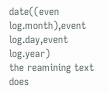date((even log.month),event log.day,event log.year)
the reamining text does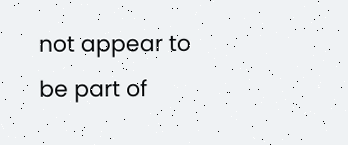not appear to be part of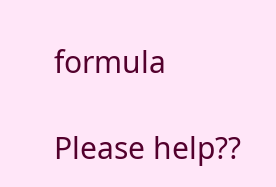formula

Please help??